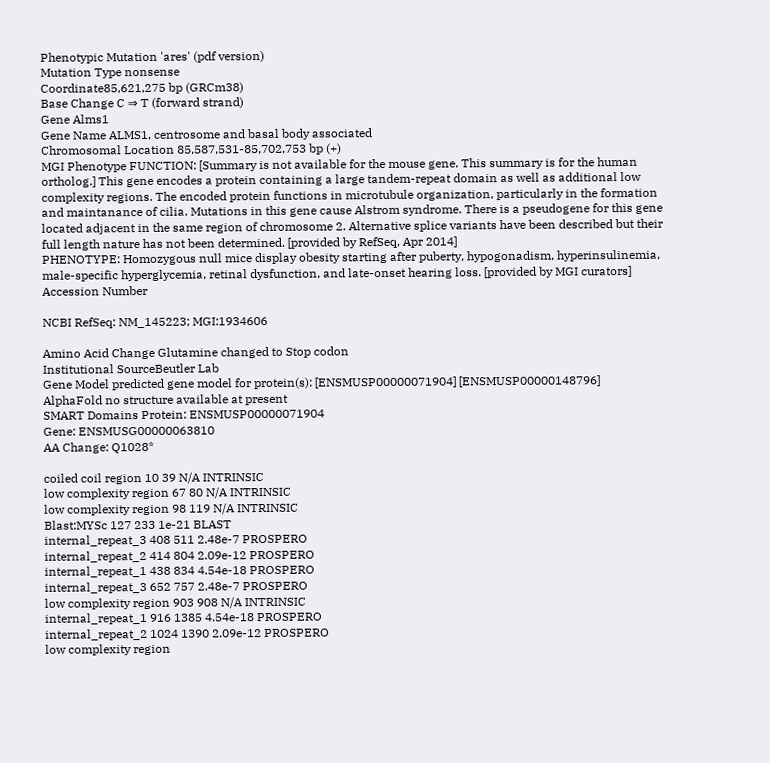Phenotypic Mutation 'ares' (pdf version)
Mutation Type nonsense
Coordinate85,621,275 bp (GRCm38)
Base Change C ⇒ T (forward strand)
Gene Alms1
Gene Name ALMS1, centrosome and basal body associated
Chromosomal Location 85,587,531-85,702,753 bp (+)
MGI Phenotype FUNCTION: [Summary is not available for the mouse gene. This summary is for the human ortholog.] This gene encodes a protein containing a large tandem-repeat domain as well as additional low complexity regions. The encoded protein functions in microtubule organization, particularly in the formation and maintanance of cilia. Mutations in this gene cause Alstrom syndrome. There is a pseudogene for this gene located adjacent in the same region of chromosome 2. Alternative splice variants have been described but their full length nature has not been determined. [provided by RefSeq, Apr 2014]
PHENOTYPE: Homozygous null mice display obesity starting after puberty, hypogonadism, hyperinsulinemia, male-specific hyperglycemia, retinal dysfunction, and late-onset hearing loss. [provided by MGI curators]
Accession Number

NCBI RefSeq: NM_145223; MGI:1934606

Amino Acid Change Glutamine changed to Stop codon
Institutional SourceBeutler Lab
Gene Model predicted gene model for protein(s): [ENSMUSP00000071904] [ENSMUSP00000148796]
AlphaFold no structure available at present
SMART Domains Protein: ENSMUSP00000071904
Gene: ENSMUSG00000063810
AA Change: Q1028*

coiled coil region 10 39 N/A INTRINSIC
low complexity region 67 80 N/A INTRINSIC
low complexity region 98 119 N/A INTRINSIC
Blast:MYSc 127 233 1e-21 BLAST
internal_repeat_3 408 511 2.48e-7 PROSPERO
internal_repeat_2 414 804 2.09e-12 PROSPERO
internal_repeat_1 438 834 4.54e-18 PROSPERO
internal_repeat_3 652 757 2.48e-7 PROSPERO
low complexity region 903 908 N/A INTRINSIC
internal_repeat_1 916 1385 4.54e-18 PROSPERO
internal_repeat_2 1024 1390 2.09e-12 PROSPERO
low complexity region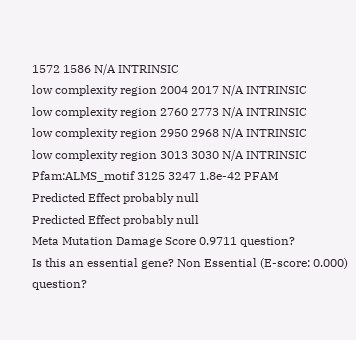1572 1586 N/A INTRINSIC
low complexity region 2004 2017 N/A INTRINSIC
low complexity region 2760 2773 N/A INTRINSIC
low complexity region 2950 2968 N/A INTRINSIC
low complexity region 3013 3030 N/A INTRINSIC
Pfam:ALMS_motif 3125 3247 1.8e-42 PFAM
Predicted Effect probably null
Predicted Effect probably null
Meta Mutation Damage Score 0.9711 question?
Is this an essential gene? Non Essential (E-score: 0.000) question?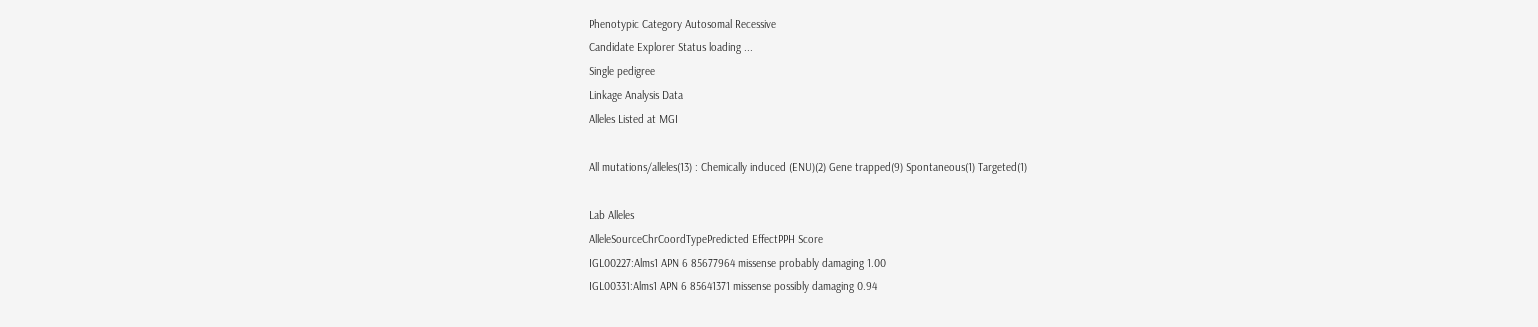Phenotypic Category Autosomal Recessive
Candidate Explorer Status loading ...
Single pedigree
Linkage Analysis Data
Alleles Listed at MGI

All mutations/alleles(13) : Chemically induced (ENU)(2) Gene trapped(9) Spontaneous(1) Targeted(1)

Lab Alleles
AlleleSourceChrCoordTypePredicted EffectPPH Score
IGL00227:Alms1 APN 6 85677964 missense probably damaging 1.00
IGL00331:Alms1 APN 6 85641371 missense possibly damaging 0.94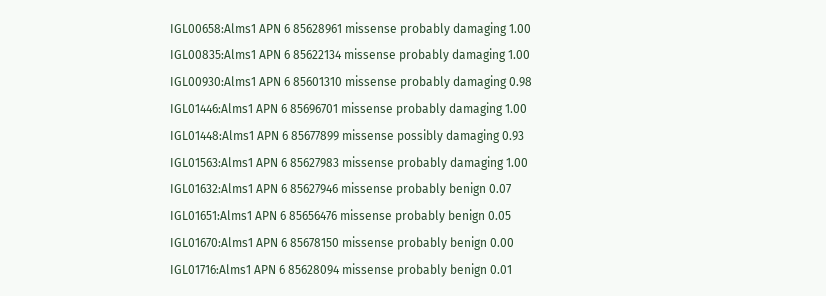IGL00658:Alms1 APN 6 85628961 missense probably damaging 1.00
IGL00835:Alms1 APN 6 85622134 missense probably damaging 1.00
IGL00930:Alms1 APN 6 85601310 missense probably damaging 0.98
IGL01446:Alms1 APN 6 85696701 missense probably damaging 1.00
IGL01448:Alms1 APN 6 85677899 missense possibly damaging 0.93
IGL01563:Alms1 APN 6 85627983 missense probably damaging 1.00
IGL01632:Alms1 APN 6 85627946 missense probably benign 0.07
IGL01651:Alms1 APN 6 85656476 missense probably benign 0.05
IGL01670:Alms1 APN 6 85678150 missense probably benign 0.00
IGL01716:Alms1 APN 6 85628094 missense probably benign 0.01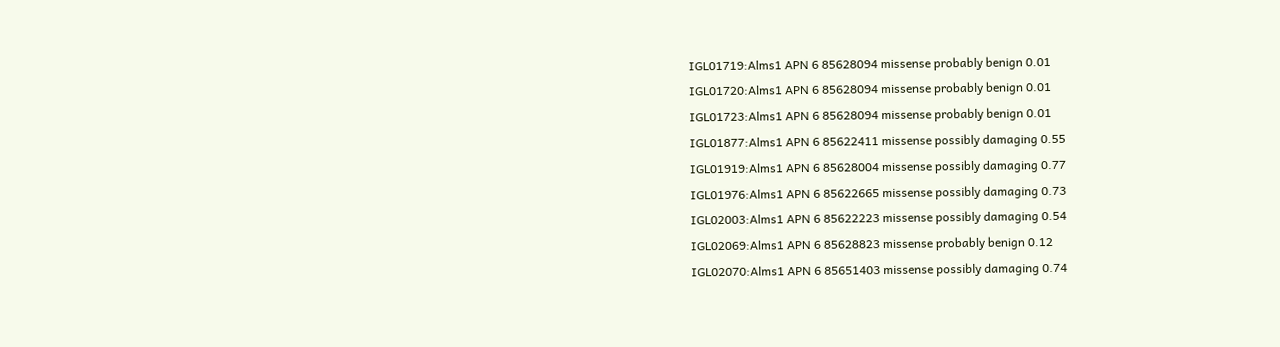IGL01719:Alms1 APN 6 85628094 missense probably benign 0.01
IGL01720:Alms1 APN 6 85628094 missense probably benign 0.01
IGL01723:Alms1 APN 6 85628094 missense probably benign 0.01
IGL01877:Alms1 APN 6 85622411 missense possibly damaging 0.55
IGL01919:Alms1 APN 6 85628004 missense possibly damaging 0.77
IGL01976:Alms1 APN 6 85622665 missense possibly damaging 0.73
IGL02003:Alms1 APN 6 85622223 missense possibly damaging 0.54
IGL02069:Alms1 APN 6 85628823 missense probably benign 0.12
IGL02070:Alms1 APN 6 85651403 missense possibly damaging 0.74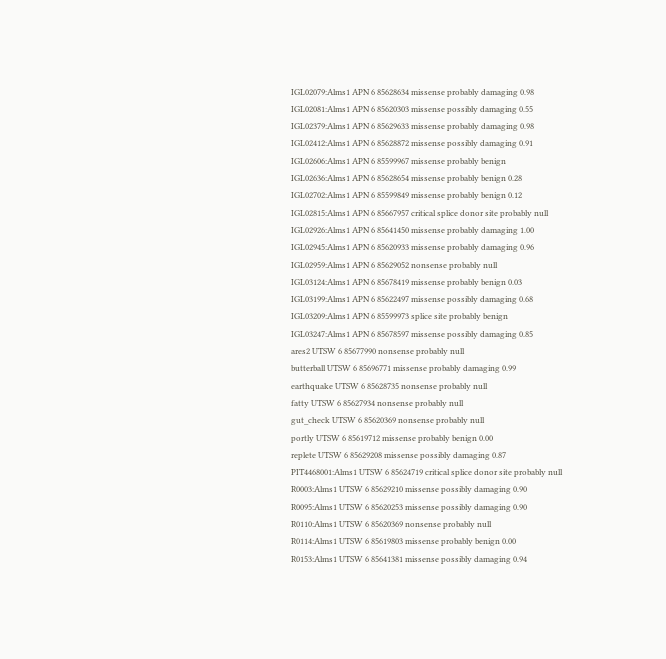IGL02079:Alms1 APN 6 85628634 missense probably damaging 0.98
IGL02081:Alms1 APN 6 85620303 missense possibly damaging 0.55
IGL02379:Alms1 APN 6 85629633 missense probably damaging 0.98
IGL02412:Alms1 APN 6 85628872 missense possibly damaging 0.91
IGL02606:Alms1 APN 6 85599967 missense probably benign
IGL02636:Alms1 APN 6 85628654 missense probably benign 0.28
IGL02702:Alms1 APN 6 85599849 missense probably benign 0.12
IGL02815:Alms1 APN 6 85667957 critical splice donor site probably null
IGL02926:Alms1 APN 6 85641450 missense probably damaging 1.00
IGL02945:Alms1 APN 6 85620933 missense probably damaging 0.96
IGL02959:Alms1 APN 6 85629052 nonsense probably null
IGL03124:Alms1 APN 6 85678419 missense probably benign 0.03
IGL03199:Alms1 APN 6 85622497 missense possibly damaging 0.68
IGL03209:Alms1 APN 6 85599973 splice site probably benign
IGL03247:Alms1 APN 6 85678597 missense possibly damaging 0.85
ares2 UTSW 6 85677990 nonsense probably null
butterball UTSW 6 85696771 missense probably damaging 0.99
earthquake UTSW 6 85628735 nonsense probably null
fatty UTSW 6 85627934 nonsense probably null
gut_check UTSW 6 85620369 nonsense probably null
portly UTSW 6 85619712 missense probably benign 0.00
replete UTSW 6 85629208 missense possibly damaging 0.87
PIT4468001:Alms1 UTSW 6 85624719 critical splice donor site probably null
R0003:Alms1 UTSW 6 85629210 missense possibly damaging 0.90
R0095:Alms1 UTSW 6 85620253 missense possibly damaging 0.90
R0110:Alms1 UTSW 6 85620369 nonsense probably null
R0114:Alms1 UTSW 6 85619803 missense probably benign 0.00
R0153:Alms1 UTSW 6 85641381 missense possibly damaging 0.94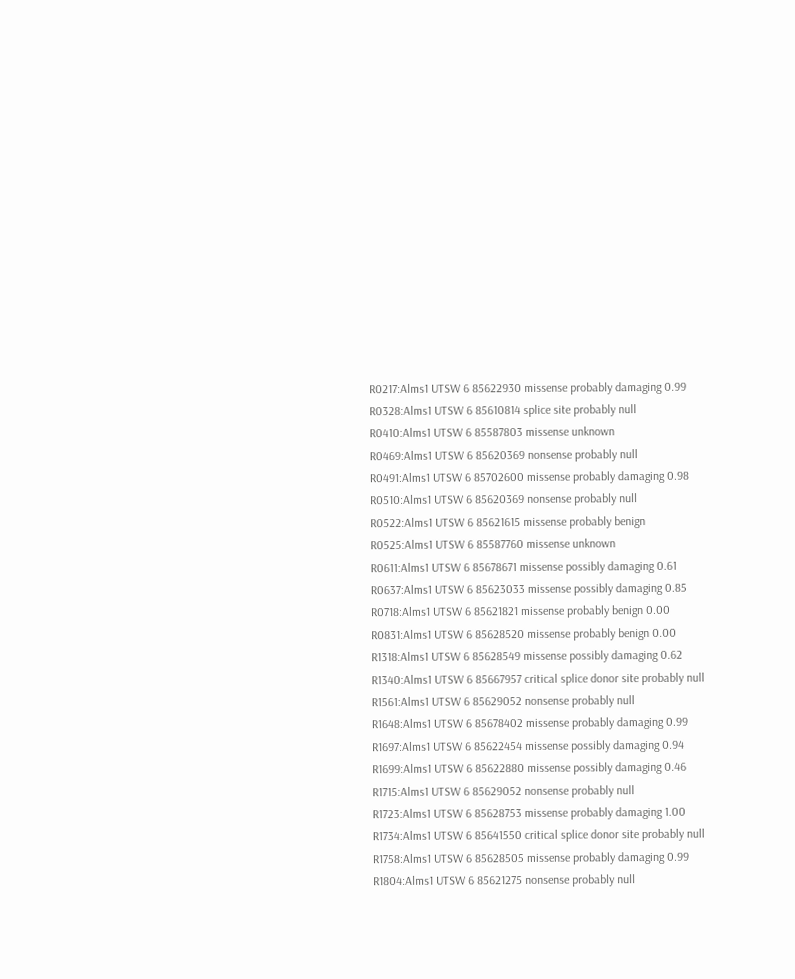R0217:Alms1 UTSW 6 85622930 missense probably damaging 0.99
R0328:Alms1 UTSW 6 85610814 splice site probably null
R0410:Alms1 UTSW 6 85587803 missense unknown
R0469:Alms1 UTSW 6 85620369 nonsense probably null
R0491:Alms1 UTSW 6 85702600 missense probably damaging 0.98
R0510:Alms1 UTSW 6 85620369 nonsense probably null
R0522:Alms1 UTSW 6 85621615 missense probably benign
R0525:Alms1 UTSW 6 85587760 missense unknown
R0611:Alms1 UTSW 6 85678671 missense possibly damaging 0.61
R0637:Alms1 UTSW 6 85623033 missense possibly damaging 0.85
R0718:Alms1 UTSW 6 85621821 missense probably benign 0.00
R0831:Alms1 UTSW 6 85628520 missense probably benign 0.00
R1318:Alms1 UTSW 6 85628549 missense possibly damaging 0.62
R1340:Alms1 UTSW 6 85667957 critical splice donor site probably null
R1561:Alms1 UTSW 6 85629052 nonsense probably null
R1648:Alms1 UTSW 6 85678402 missense probably damaging 0.99
R1697:Alms1 UTSW 6 85622454 missense possibly damaging 0.94
R1699:Alms1 UTSW 6 85622880 missense possibly damaging 0.46
R1715:Alms1 UTSW 6 85629052 nonsense probably null
R1723:Alms1 UTSW 6 85628753 missense probably damaging 1.00
R1734:Alms1 UTSW 6 85641550 critical splice donor site probably null
R1758:Alms1 UTSW 6 85628505 missense probably damaging 0.99
R1804:Alms1 UTSW 6 85621275 nonsense probably null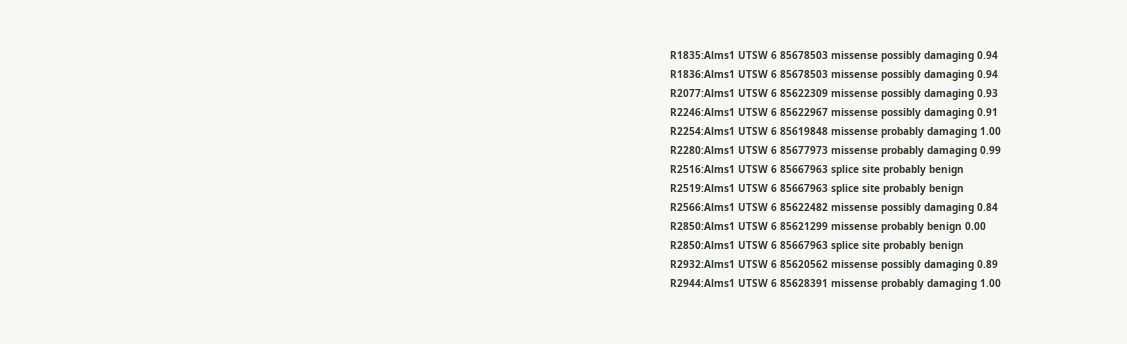R1835:Alms1 UTSW 6 85678503 missense possibly damaging 0.94
R1836:Alms1 UTSW 6 85678503 missense possibly damaging 0.94
R2077:Alms1 UTSW 6 85622309 missense possibly damaging 0.93
R2246:Alms1 UTSW 6 85622967 missense possibly damaging 0.91
R2254:Alms1 UTSW 6 85619848 missense probably damaging 1.00
R2280:Alms1 UTSW 6 85677973 missense probably damaging 0.99
R2516:Alms1 UTSW 6 85667963 splice site probably benign
R2519:Alms1 UTSW 6 85667963 splice site probably benign
R2566:Alms1 UTSW 6 85622482 missense possibly damaging 0.84
R2850:Alms1 UTSW 6 85621299 missense probably benign 0.00
R2850:Alms1 UTSW 6 85667963 splice site probably benign
R2932:Alms1 UTSW 6 85620562 missense possibly damaging 0.89
R2944:Alms1 UTSW 6 85628391 missense probably damaging 1.00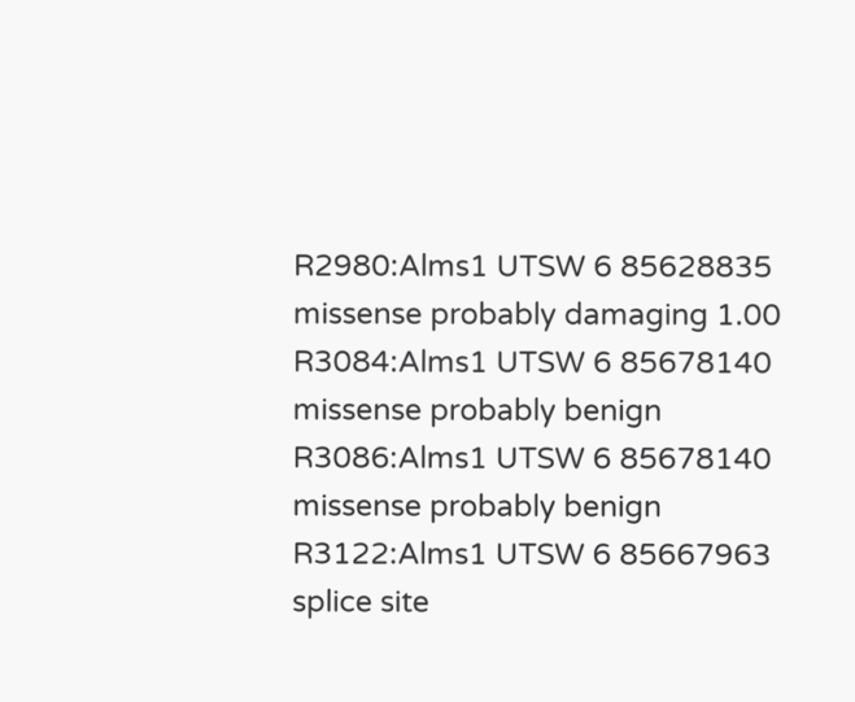R2980:Alms1 UTSW 6 85628835 missense probably damaging 1.00
R3084:Alms1 UTSW 6 85678140 missense probably benign
R3086:Alms1 UTSW 6 85678140 missense probably benign
R3122:Alms1 UTSW 6 85667963 splice site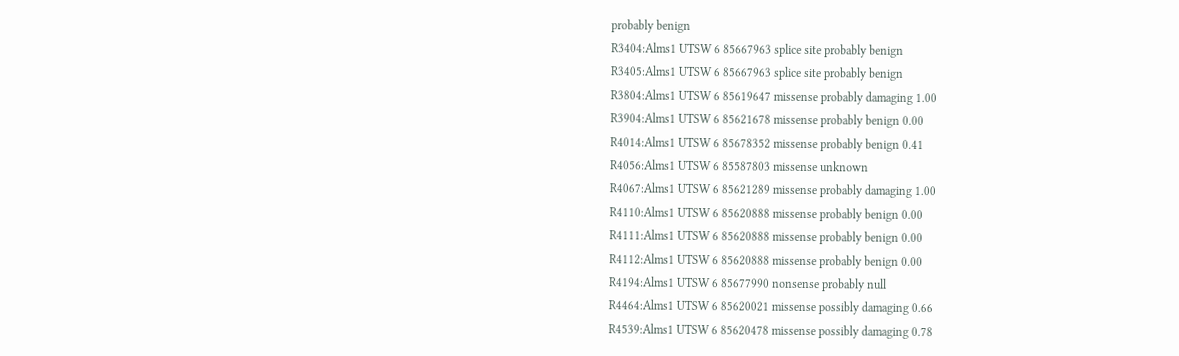probably benign
R3404:Alms1 UTSW 6 85667963 splice site probably benign
R3405:Alms1 UTSW 6 85667963 splice site probably benign
R3804:Alms1 UTSW 6 85619647 missense probably damaging 1.00
R3904:Alms1 UTSW 6 85621678 missense probably benign 0.00
R4014:Alms1 UTSW 6 85678352 missense probably benign 0.41
R4056:Alms1 UTSW 6 85587803 missense unknown
R4067:Alms1 UTSW 6 85621289 missense probably damaging 1.00
R4110:Alms1 UTSW 6 85620888 missense probably benign 0.00
R4111:Alms1 UTSW 6 85620888 missense probably benign 0.00
R4112:Alms1 UTSW 6 85620888 missense probably benign 0.00
R4194:Alms1 UTSW 6 85677990 nonsense probably null
R4464:Alms1 UTSW 6 85620021 missense possibly damaging 0.66
R4539:Alms1 UTSW 6 85620478 missense possibly damaging 0.78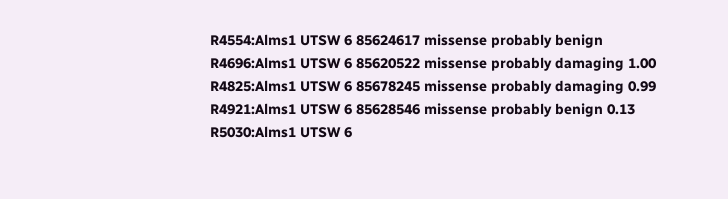R4554:Alms1 UTSW 6 85624617 missense probably benign
R4696:Alms1 UTSW 6 85620522 missense probably damaging 1.00
R4825:Alms1 UTSW 6 85678245 missense probably damaging 0.99
R4921:Alms1 UTSW 6 85628546 missense probably benign 0.13
R5030:Alms1 UTSW 6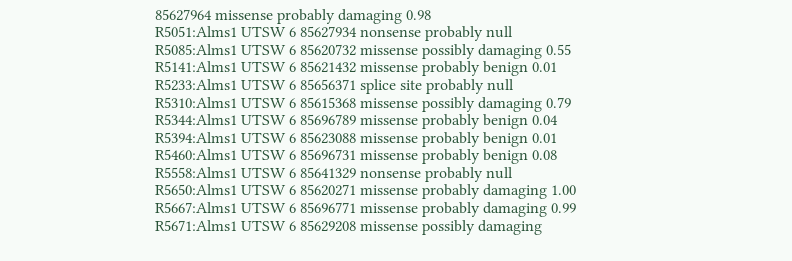85627964 missense probably damaging 0.98
R5051:Alms1 UTSW 6 85627934 nonsense probably null
R5085:Alms1 UTSW 6 85620732 missense possibly damaging 0.55
R5141:Alms1 UTSW 6 85621432 missense probably benign 0.01
R5233:Alms1 UTSW 6 85656371 splice site probably null
R5310:Alms1 UTSW 6 85615368 missense possibly damaging 0.79
R5344:Alms1 UTSW 6 85696789 missense probably benign 0.04
R5394:Alms1 UTSW 6 85623088 missense probably benign 0.01
R5460:Alms1 UTSW 6 85696731 missense probably benign 0.08
R5558:Alms1 UTSW 6 85641329 nonsense probably null
R5650:Alms1 UTSW 6 85620271 missense probably damaging 1.00
R5667:Alms1 UTSW 6 85696771 missense probably damaging 0.99
R5671:Alms1 UTSW 6 85629208 missense possibly damaging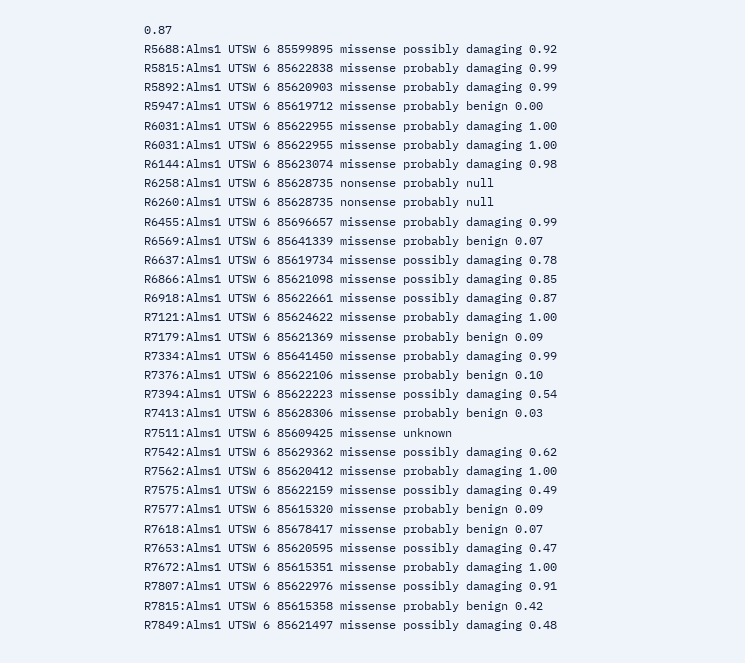0.87
R5688:Alms1 UTSW 6 85599895 missense possibly damaging 0.92
R5815:Alms1 UTSW 6 85622838 missense probably damaging 0.99
R5892:Alms1 UTSW 6 85620903 missense probably damaging 0.99
R5947:Alms1 UTSW 6 85619712 missense probably benign 0.00
R6031:Alms1 UTSW 6 85622955 missense probably damaging 1.00
R6031:Alms1 UTSW 6 85622955 missense probably damaging 1.00
R6144:Alms1 UTSW 6 85623074 missense probably damaging 0.98
R6258:Alms1 UTSW 6 85628735 nonsense probably null
R6260:Alms1 UTSW 6 85628735 nonsense probably null
R6455:Alms1 UTSW 6 85696657 missense probably damaging 0.99
R6569:Alms1 UTSW 6 85641339 missense probably benign 0.07
R6637:Alms1 UTSW 6 85619734 missense possibly damaging 0.78
R6866:Alms1 UTSW 6 85621098 missense possibly damaging 0.85
R6918:Alms1 UTSW 6 85622661 missense possibly damaging 0.87
R7121:Alms1 UTSW 6 85624622 missense probably damaging 1.00
R7179:Alms1 UTSW 6 85621369 missense probably benign 0.09
R7334:Alms1 UTSW 6 85641450 missense probably damaging 0.99
R7376:Alms1 UTSW 6 85622106 missense probably benign 0.10
R7394:Alms1 UTSW 6 85622223 missense possibly damaging 0.54
R7413:Alms1 UTSW 6 85628306 missense probably benign 0.03
R7511:Alms1 UTSW 6 85609425 missense unknown
R7542:Alms1 UTSW 6 85629362 missense possibly damaging 0.62
R7562:Alms1 UTSW 6 85620412 missense probably damaging 1.00
R7575:Alms1 UTSW 6 85622159 missense possibly damaging 0.49
R7577:Alms1 UTSW 6 85615320 missense probably benign 0.09
R7618:Alms1 UTSW 6 85678417 missense probably benign 0.07
R7653:Alms1 UTSW 6 85620595 missense possibly damaging 0.47
R7672:Alms1 UTSW 6 85615351 missense probably damaging 1.00
R7807:Alms1 UTSW 6 85622976 missense possibly damaging 0.91
R7815:Alms1 UTSW 6 85615358 missense probably benign 0.42
R7849:Alms1 UTSW 6 85621497 missense possibly damaging 0.48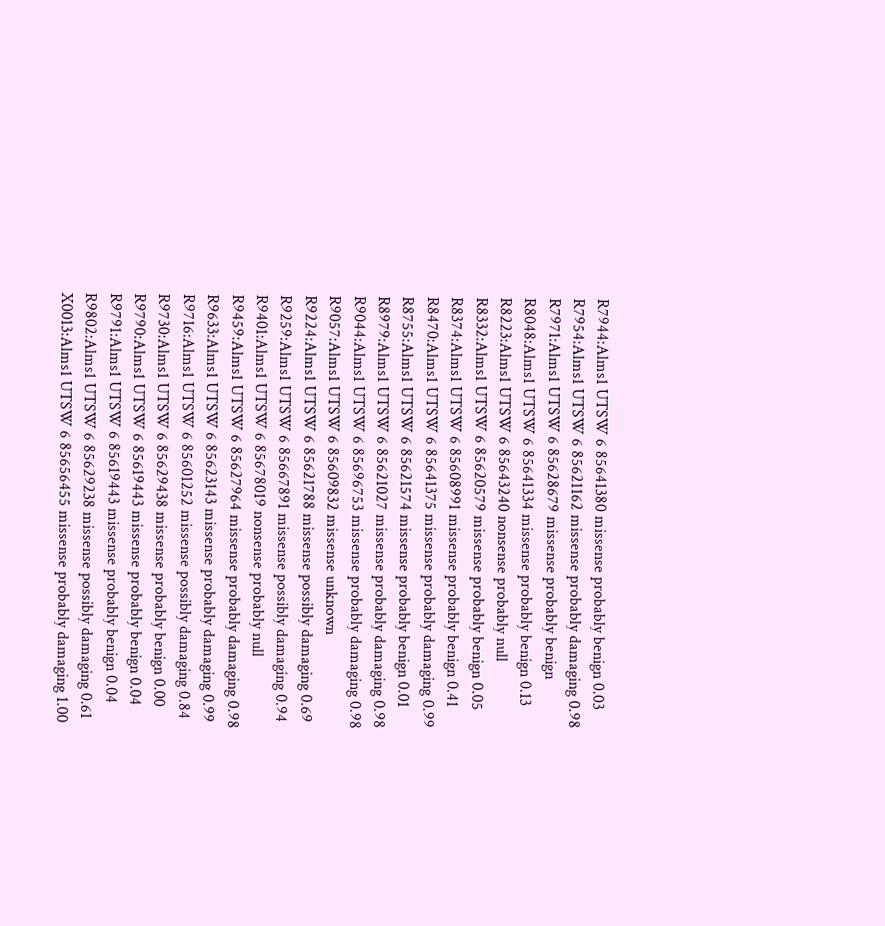R7944:Alms1 UTSW 6 85641380 missense probably benign 0.03
R7954:Alms1 UTSW 6 85621162 missense probably damaging 0.98
R7971:Alms1 UTSW 6 85628679 missense probably benign
R8048:Alms1 UTSW 6 85641334 missense probably benign 0.13
R8223:Alms1 UTSW 6 85643240 nonsense probably null
R8332:Alms1 UTSW 6 85620579 missense probably benign 0.05
R8374:Alms1 UTSW 6 85608991 missense probably benign 0.41
R8470:Alms1 UTSW 6 85641375 missense probably damaging 0.99
R8755:Alms1 UTSW 6 85621574 missense probably benign 0.01
R8979:Alms1 UTSW 6 85621027 missense probably damaging 0.98
R9044:Alms1 UTSW 6 85696753 missense probably damaging 0.98
R9057:Alms1 UTSW 6 85609832 missense unknown
R9224:Alms1 UTSW 6 85621788 missense possibly damaging 0.69
R9259:Alms1 UTSW 6 85667891 missense possibly damaging 0.94
R9401:Alms1 UTSW 6 85678019 nonsense probably null
R9459:Alms1 UTSW 6 85627964 missense probably damaging 0.98
R9633:Alms1 UTSW 6 85623143 missense probably damaging 0.99
R9716:Alms1 UTSW 6 85601252 missense possibly damaging 0.84
R9730:Alms1 UTSW 6 85629438 missense probably benign 0.00
R9790:Alms1 UTSW 6 85619443 missense probably benign 0.04
R9791:Alms1 UTSW 6 85619443 missense probably benign 0.04
R9802:Alms1 UTSW 6 85629238 missense possibly damaging 0.61
X0013:Alms1 UTSW 6 85656455 missense probably damaging 1.00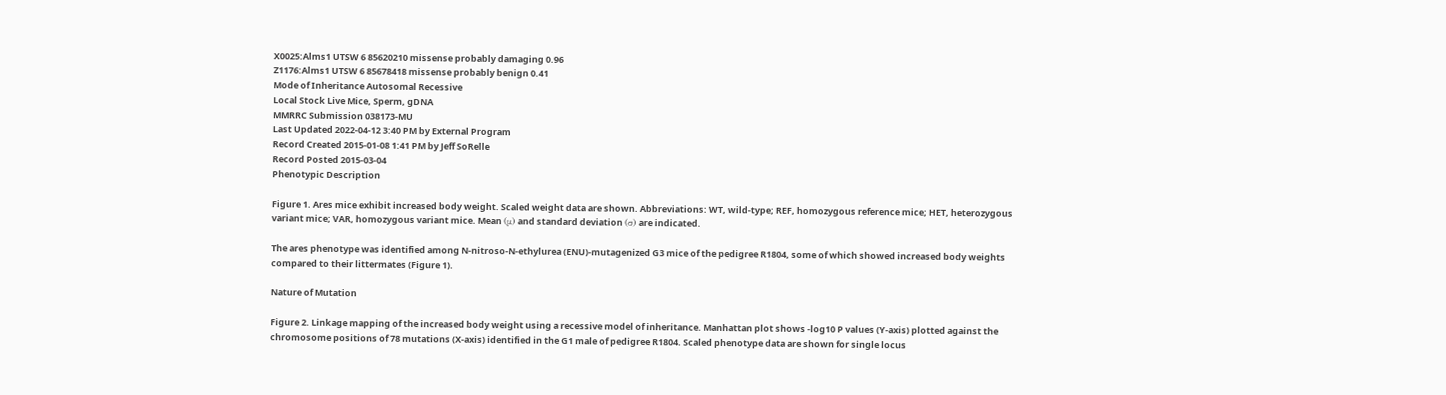X0025:Alms1 UTSW 6 85620210 missense probably damaging 0.96
Z1176:Alms1 UTSW 6 85678418 missense probably benign 0.41
Mode of Inheritance Autosomal Recessive
Local Stock Live Mice, Sperm, gDNA
MMRRC Submission 038173-MU
Last Updated 2022-04-12 3:40 PM by External Program
Record Created 2015-01-08 1:41 PM by Jeff SoRelle
Record Posted 2015-03-04
Phenotypic Description

Figure 1. Ares mice exhibit increased body weight. Scaled weight data are shown. Abbreviations: WT, wild-type; REF, homozygous reference mice; HET, heterozygous variant mice; VAR, homozygous variant mice. Mean (μ) and standard deviation (σ) are indicated.

The ares phenotype was identified among N-nitroso-N-ethylurea (ENU)-mutagenized G3 mice of the pedigree R1804, some of which showed increased body weights compared to their littermates (Figure 1).

Nature of Mutation

Figure 2. Linkage mapping of the increased body weight using a recessive model of inheritance. Manhattan plot shows -log10 P values (Y-axis) plotted against the chromosome positions of 78 mutations (X-axis) identified in the G1 male of pedigree R1804. Scaled phenotype data are shown for single locus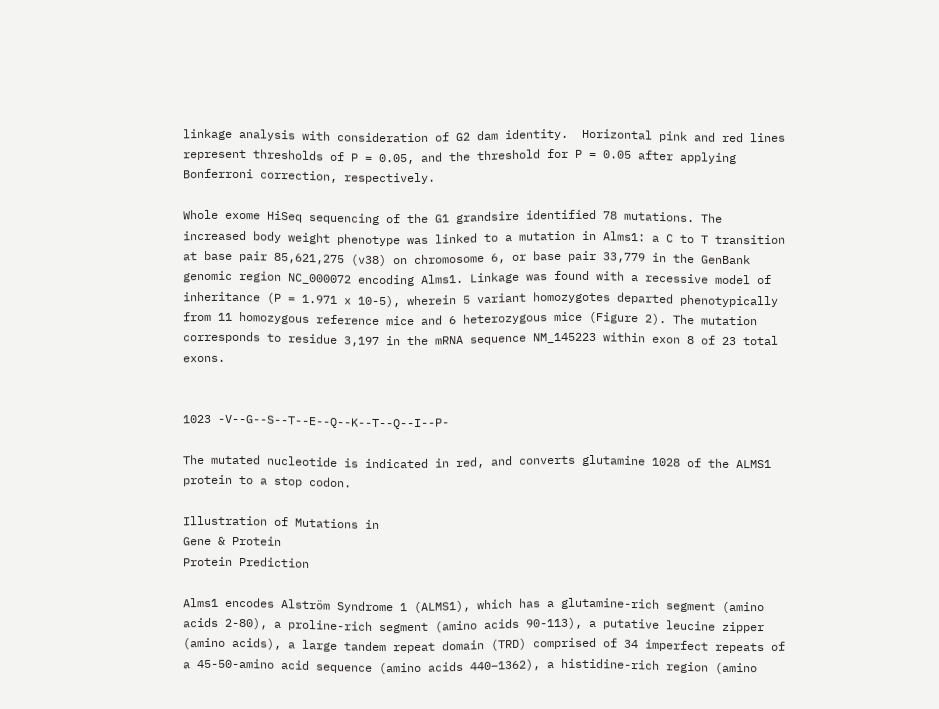linkage analysis with consideration of G2 dam identity.  Horizontal pink and red lines represent thresholds of P = 0.05, and the threshold for P = 0.05 after applying Bonferroni correction, respectively.

Whole exome HiSeq sequencing of the G1 grandsire identified 78 mutations. The increased body weight phenotype was linked to a mutation in Alms1: a C to T transition at base pair 85,621,275 (v38) on chromosome 6, or base pair 33,779 in the GenBank genomic region NC_000072 encoding Alms1. Linkage was found with a recessive model of inheritance (P = 1.971 x 10-5), wherein 5 variant homozygotes departed phenotypically from 11 homozygous reference mice and 6 heterozygous mice (Figure 2). The mutation corresponds to residue 3,197 in the mRNA sequence NM_145223 within exon 8 of 23 total exons.


1023 -V--G--S--T--E--Q--K--T--Q--I--P-

The mutated nucleotide is indicated in red, and converts glutamine 1028 of the ALMS1 protein to a stop codon.

Illustration of Mutations in
Gene & Protein
Protein Prediction

Alms1 encodes Alström Syndrome 1 (ALMS1), which has a glutamine-rich segment (amino acids 2-80), a proline-rich segment (amino acids 90-113), a putative leucine zipper (amino acids), a large tandem repeat domain (TRD) comprised of 34 imperfect repeats of a 45-50-amino acid sequence (amino acids 440−1362), a histidine-rich region (amino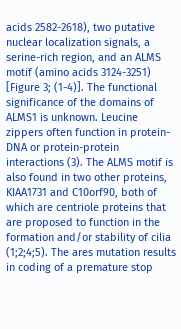acids 2582-2618), two putative nuclear localization signals, a serine-rich region, and an ALMS motif (amino acids 3124-3251) [Figure 3; (1-4)]. The functional significance of the domains of ALMS1 is unknown. Leucine zippers often function in protein-DNA or protein-protein interactions (3). The ALMS motif is also found in two other proteins, KIAA1731 and C10orf90, both of which are centriole proteins that are proposed to function in the formation and/or stability of cilia (1;2;4;5). The ares mutation results in coding of a premature stop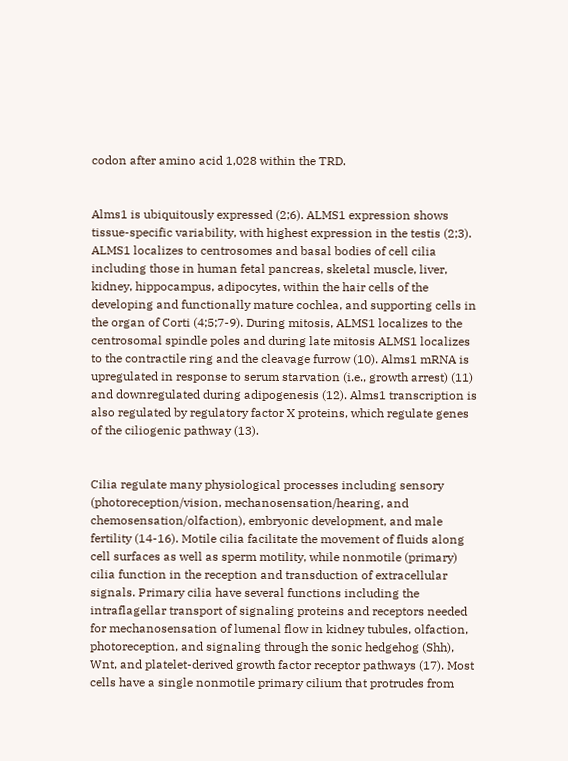codon after amino acid 1,028 within the TRD.


Alms1 is ubiquitously expressed (2;6). ALMS1 expression shows tissue-specific variability, with highest expression in the testis (2;3). ALMS1 localizes to centrosomes and basal bodies of cell cilia including those in human fetal pancreas, skeletal muscle, liver, kidney, hippocampus, adipocytes, within the hair cells of the developing and functionally mature cochlea, and supporting cells in the organ of Corti (4;5;7-9). During mitosis, ALMS1 localizes to the centrosomal spindle poles and during late mitosis ALMS1 localizes to the contractile ring and the cleavage furrow (10). Alms1 mRNA is upregulated in response to serum starvation (i.e., growth arrest) (11) and downregulated during adipogenesis (12). Alms1 transcription is also regulated by regulatory factor X proteins, which regulate genes of the ciliogenic pathway (13).


Cilia regulate many physiological processes including sensory (photoreception/vision, mechanosensation/hearing, and chemosensation/olfaction), embryonic development, and male fertility (14-16). Motile cilia facilitate the movement of fluids along cell surfaces as well as sperm motility, while nonmotile (primary) cilia function in the reception and transduction of extracellular signals. Primary cilia have several functions including the intraflagellar transport of signaling proteins and receptors needed for mechanosensation of lumenal flow in kidney tubules, olfaction, photoreception, and signaling through the sonic hedgehog (Shh), Wnt, and platelet-derived growth factor receptor pathways (17). Most cells have a single nonmotile primary cilium that protrudes from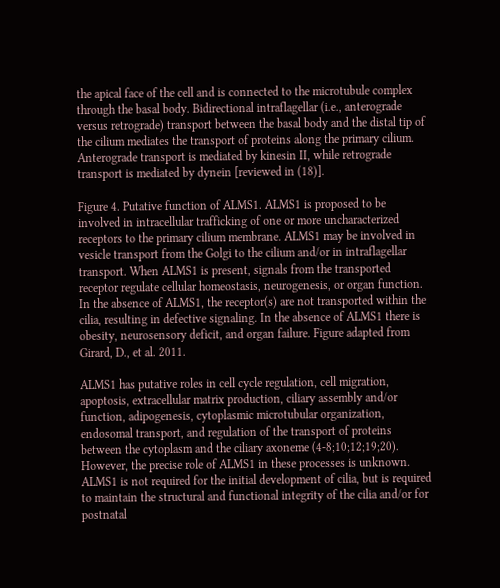the apical face of the cell and is connected to the microtubule complex through the basal body. Bidirectional intraflagellar (i.e., anterograde versus retrograde) transport between the basal body and the distal tip of the cilium mediates the transport of proteins along the primary cilium. Anterograde transport is mediated by kinesin II, while retrograde transport is mediated by dynein [reviewed in (18)].

Figure 4. Putative function of ALMS1. ALMS1 is proposed to be involved in intracellular trafficking of one or more uncharacterized receptors to the primary cilium membrane. ALMS1 may be involved in vesicle transport from the Golgi to the cilium and/or in intraflagellar transport. When ALMS1 is present, signals from the transported receptor regulate cellular homeostasis, neurogenesis, or organ function. In the absence of ALMS1, the receptor(s) are not transported within the cilia, resulting in defective signaling. In the absence of ALMS1 there is obesity, neurosensory deficit, and organ failure. Figure adapted from Girard, D., et al. 2011.

ALMS1 has putative roles in cell cycle regulation, cell migration, apoptosis, extracellular matrix production, ciliary assembly and/or function, adipogenesis, cytoplasmic microtubular organization, endosomal transport, and regulation of the transport of proteins between the cytoplasm and the ciliary axoneme (4-8;10;12;19;20). However, the precise role of ALMS1 in these processes is unknown. ALMS1 is not required for the initial development of cilia, but is required to maintain the structural and functional integrity of the cilia and/or for postnatal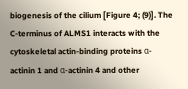biogenesis of the cilium [Figure 4; (9)]. The C-terminus of ALMS1 interacts with the cytoskeletal actin-binding proteins α-actinin 1 and α-actinin 4 and other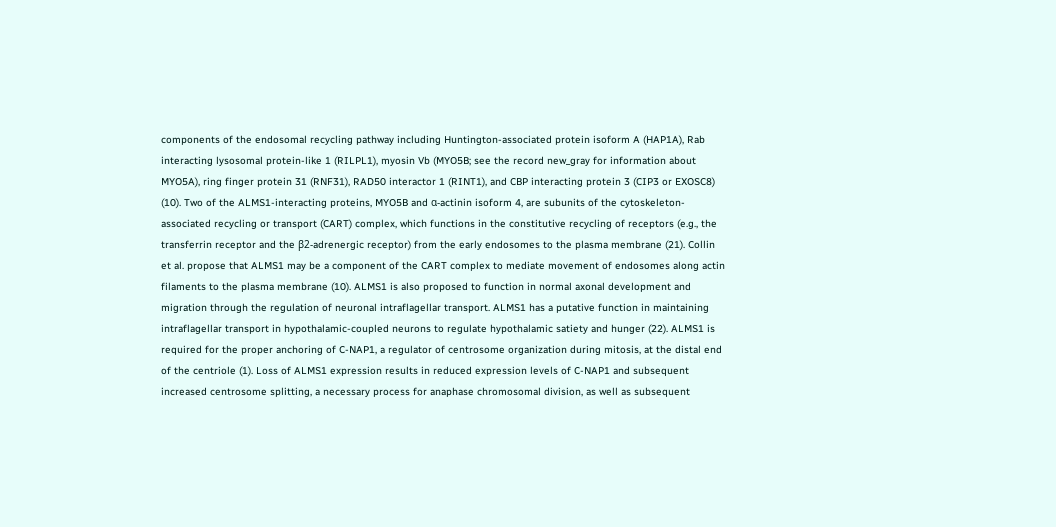components of the endosomal recycling pathway including Huntington-associated protein isoform A (HAP1A), Rab interacting lysosomal protein-like 1 (RILPL1), myosin Vb (MYO5B; see the record new_gray for information about MYO5A), ring finger protein 31 (RNF31), RAD50 interactor 1 (RINT1), and CBP interacting protein 3 (CIP3 or EXOSC8) (10). Two of the ALMS1-interacting proteins, MYO5B and α-actinin isoform 4, are subunits of the cytoskeleton-associated recycling or transport (CART) complex, which functions in the constitutive recycling of receptors (e.g., the transferrin receptor and the β2-adrenergic receptor) from the early endosomes to the plasma membrane (21). Collin et al. propose that ALMS1 may be a component of the CART complex to mediate movement of endosomes along actin filaments to the plasma membrane (10). ALMS1 is also proposed to function in normal axonal development and migration through the regulation of neuronal intraflagellar transport. ALMS1 has a putative function in maintaining intraflagellar transport in hypothalamic-coupled neurons to regulate hypothalamic satiety and hunger (22). ALMS1 is required for the proper anchoring of C-NAP1, a regulator of centrosome organization during mitosis, at the distal end of the centriole (1). Loss of ALMS1 expression results in reduced expression levels of C-NAP1 and subsequent increased centrosome splitting, a necessary process for anaphase chromosomal division, as well as subsequent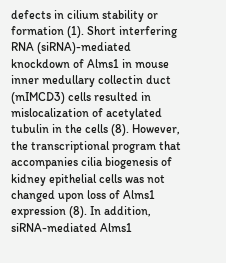defects in cilium stability or formation (1). Short interfering RNA (siRNA)-mediated knockdown of Alms1 in mouse inner medullary collectin duct (mIMCD3) cells resulted in mislocalization of acetylated tubulin in the cells (8). However, the transcriptional program that accompanies cilia biogenesis of kidney epithelial cells was not changed upon loss of Alms1 expression (8). In addition, siRNA-mediated Alms1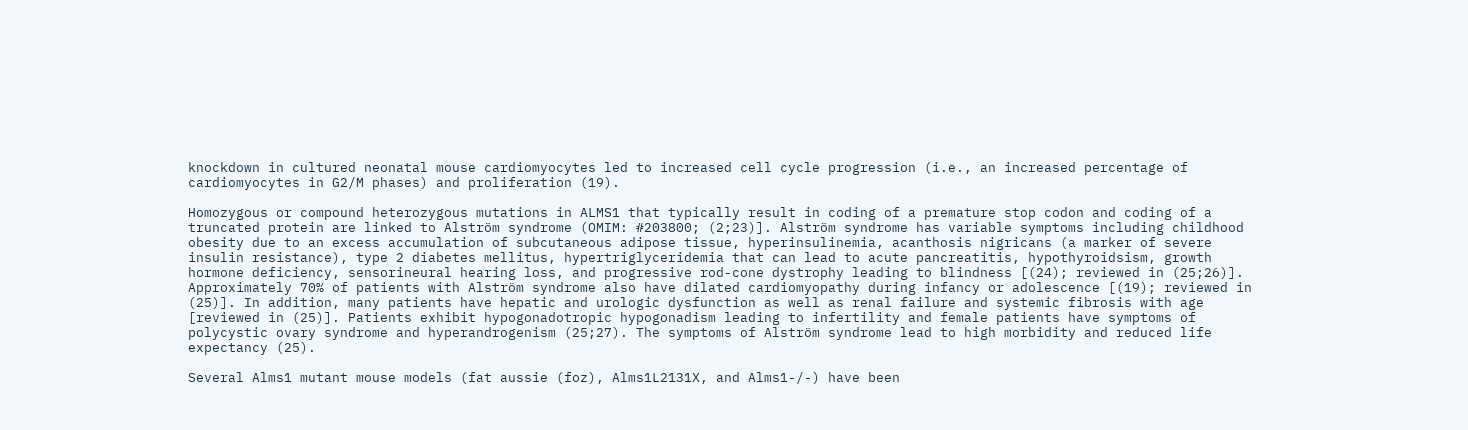knockdown in cultured neonatal mouse cardiomyocytes led to increased cell cycle progression (i.e., an increased percentage of cardiomyocytes in G2/M phases) and proliferation (19).

Homozygous or compound heterozygous mutations in ALMS1 that typically result in coding of a premature stop codon and coding of a truncated protein are linked to Alström syndrome (OMIM: #203800; (2;23)]. Alström syndrome has variable symptoms including childhood obesity due to an excess accumulation of subcutaneous adipose tissue, hyperinsulinemia, acanthosis nigricans (a marker of severe insulin resistance), type 2 diabetes mellitus, hypertriglyceridemia that can lead to acute pancreatitis, hypothyroidsism, growth hormone deficiency, sensorineural hearing loss, and progressive rod-cone dystrophy leading to blindness [(24); reviewed in (25;26)]. Approximately 70% of patients with Alström syndrome also have dilated cardiomyopathy during infancy or adolescence [(19); reviewed in (25)]. In addition, many patients have hepatic and urologic dysfunction as well as renal failure and systemic fibrosis with age [reviewed in (25)]. Patients exhibit hypogonadotropic hypogonadism leading to infertility and female patients have symptoms of polycystic ovary syndrome and hyperandrogenism (25;27). The symptoms of Alström syndrome lead to high morbidity and reduced life expectancy (25).

Several Alms1 mutant mouse models (fat aussie (foz), Alms1L2131X, and Alms1-/-) have been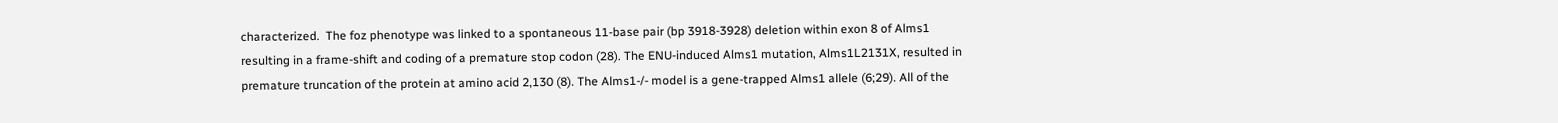characterized.  The foz phenotype was linked to a spontaneous 11-base pair (bp 3918-3928) deletion within exon 8 of Alms1 resulting in a frame-shift and coding of a premature stop codon (28). The ENU-induced Alms1 mutation, Alms1L2131X, resulted in premature truncation of the protein at amino acid 2,130 (8). The Alms1-/- model is a gene-trapped Alms1 allele (6;29). All of the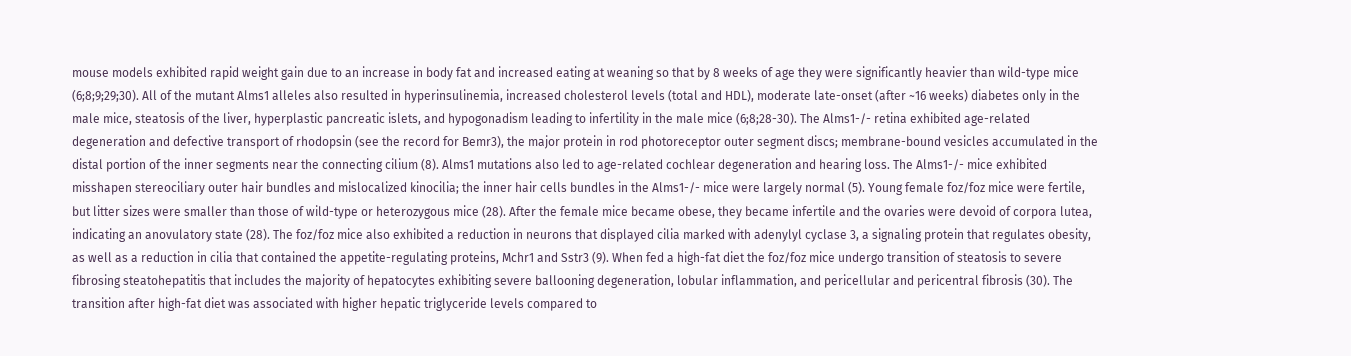mouse models exhibited rapid weight gain due to an increase in body fat and increased eating at weaning so that by 8 weeks of age they were significantly heavier than wild-type mice (6;8;9;29;30). All of the mutant Alms1 alleles also resulted in hyperinsulinemia, increased cholesterol levels (total and HDL), moderate late-onset (after ~16 weeks) diabetes only in the male mice, steatosis of the liver, hyperplastic pancreatic islets, and hypogonadism leading to infertility in the male mice (6;8;28-30). The Alms1-/- retina exhibited age-related degeneration and defective transport of rhodopsin (see the record for Bemr3), the major protein in rod photoreceptor outer segment discs; membrane-bound vesicles accumulated in the distal portion of the inner segments near the connecting cilium (8). Alms1 mutations also led to age-related cochlear degeneration and hearing loss. The Alms1-/- mice exhibited misshapen stereociliary outer hair bundles and mislocalized kinocilia; the inner hair cells bundles in the Alms1-/- mice were largely normal (5). Young female foz/foz mice were fertile, but litter sizes were smaller than those of wild-type or heterozygous mice (28). After the female mice became obese, they became infertile and the ovaries were devoid of corpora lutea, indicating an anovulatory state (28). The foz/foz mice also exhibited a reduction in neurons that displayed cilia marked with adenylyl cyclase 3, a signaling protein that regulates obesity, as well as a reduction in cilia that contained the appetite-regulating proteins, Mchr1 and Sstr3 (9). When fed a high-fat diet the foz/foz mice undergo transition of steatosis to severe fibrosing steatohepatitis that includes the majority of hepatocytes exhibiting severe ballooning degeneration, lobular inflammation, and pericellular and pericentral fibrosis (30). The transition after high-fat diet was associated with higher hepatic triglyceride levels compared to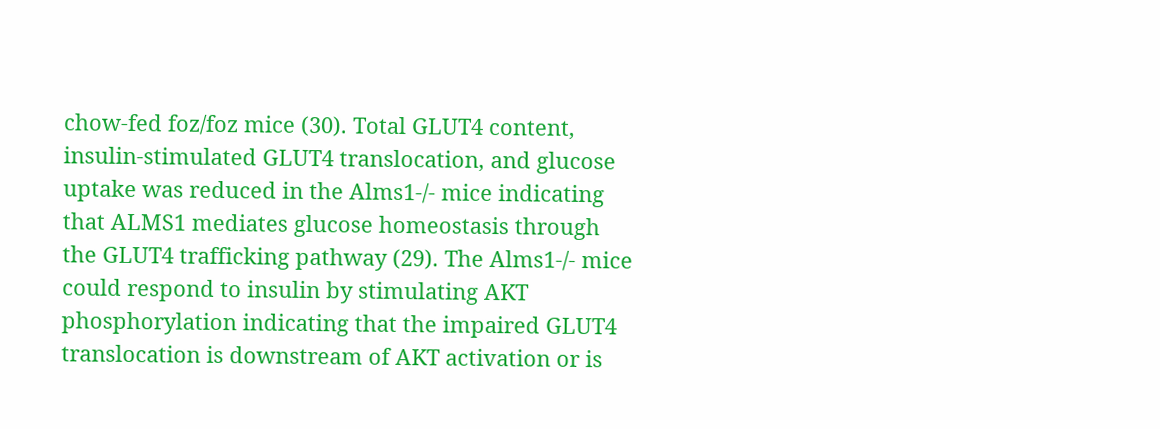chow-fed foz/foz mice (30). Total GLUT4 content, insulin-stimulated GLUT4 translocation, and glucose uptake was reduced in the Alms1-/- mice indicating that ALMS1 mediates glucose homeostasis through the GLUT4 trafficking pathway (29). The Alms1-/- mice could respond to insulin by stimulating AKT phosphorylation indicating that the impaired GLUT4 translocation is downstream of AKT activation or is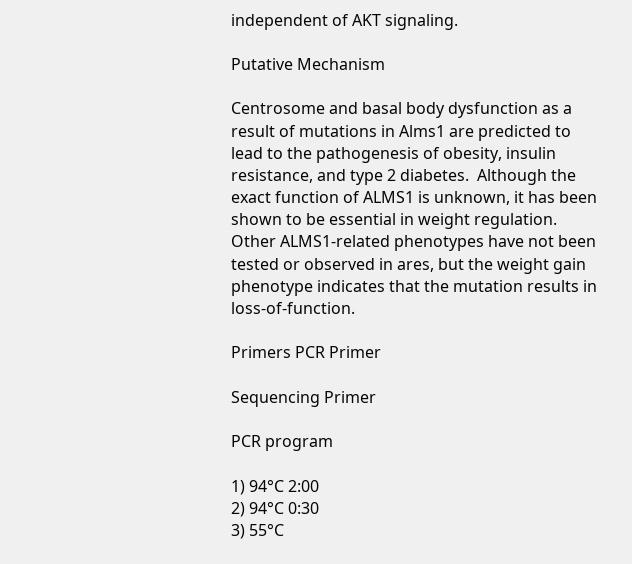independent of AKT signaling.

Putative Mechanism

Centrosome and basal body dysfunction as a result of mutations in Alms1 are predicted to lead to the pathogenesis of obesity, insulin resistance, and type 2 diabetes.  Although the exact function of ALMS1 is unknown, it has been shown to be essential in weight regulation. Other ALMS1-related phenotypes have not been tested or observed in ares, but the weight gain phenotype indicates that the mutation results in loss-of-function.

Primers PCR Primer

Sequencing Primer

PCR program

1) 94°C 2:00
2) 94°C 0:30
3) 55°C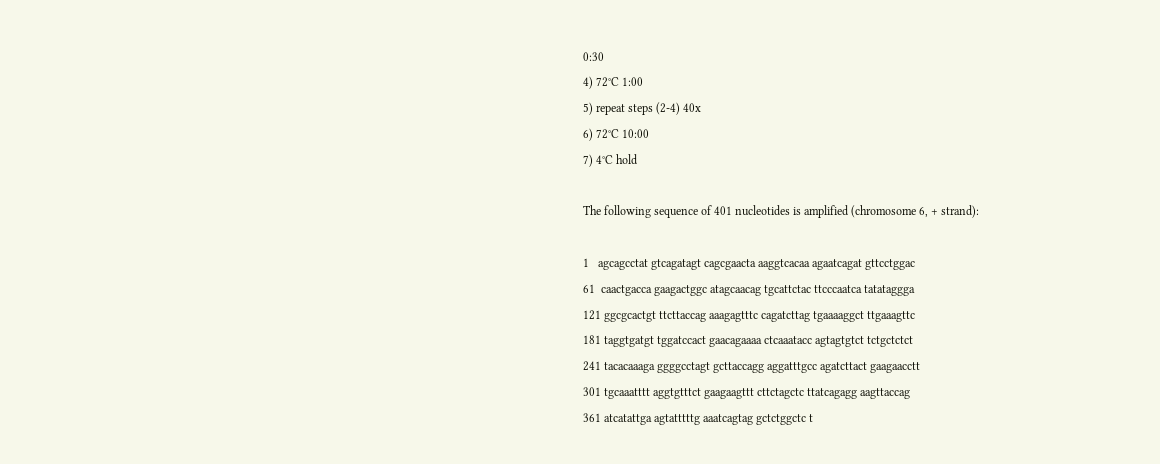0:30
4) 72°C 1:00
5) repeat steps (2-4) 40x
6) 72°C 10:00
7) 4°C hold

The following sequence of 401 nucleotides is amplified (chromosome 6, + strand):

1   agcagcctat gtcagatagt cagcgaacta aaggtcacaa agaatcagat gttcctggac
61  caactgacca gaagactggc atagcaacag tgcattctac ttcccaatca tatataggga
121 ggcgcactgt ttcttaccag aaagagtttc cagatcttag tgaaaaggct ttgaaagttc
181 taggtgatgt tggatccact gaacagaaaa ctcaaatacc agtagtgtct tctgctctct
241 tacacaaaga ggggcctagt gcttaccagg aggatttgcc agatcttact gaagaacctt
301 tgcaaatttt aggtgtttct gaagaagttt cttctagctc ttatcagagg aagttaccag
361 atcatattga agtatttttg aaatcagtag gctctggctc t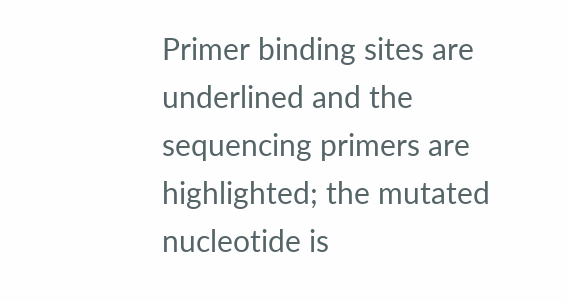Primer binding sites are underlined and the sequencing primers are highlighted; the mutated nucleotide is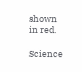shown in red.

Science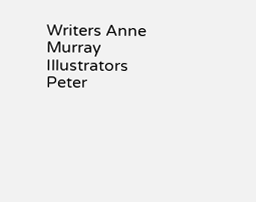Writers Anne Murray
Illustrators Peter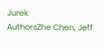Jurek
AuthorsZhe Chen, Jeff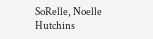SoRelle, Noelle Hutchins